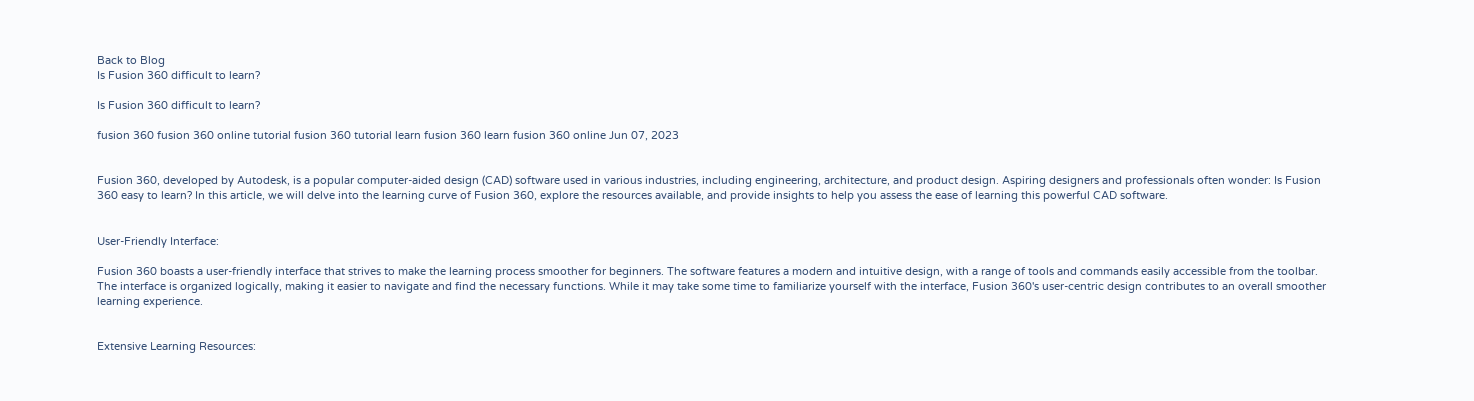Back to Blog
Is Fusion 360 difficult to learn?

Is Fusion 360 difficult to learn?

fusion 360 fusion 360 online tutorial fusion 360 tutorial learn fusion 360 learn fusion 360 online Jun 07, 2023


Fusion 360, developed by Autodesk, is a popular computer-aided design (CAD) software used in various industries, including engineering, architecture, and product design. Aspiring designers and professionals often wonder: Is Fusion 360 easy to learn? In this article, we will delve into the learning curve of Fusion 360, explore the resources available, and provide insights to help you assess the ease of learning this powerful CAD software.


User-Friendly Interface:

Fusion 360 boasts a user-friendly interface that strives to make the learning process smoother for beginners. The software features a modern and intuitive design, with a range of tools and commands easily accessible from the toolbar. The interface is organized logically, making it easier to navigate and find the necessary functions. While it may take some time to familiarize yourself with the interface, Fusion 360's user-centric design contributes to an overall smoother learning experience.


Extensive Learning Resources: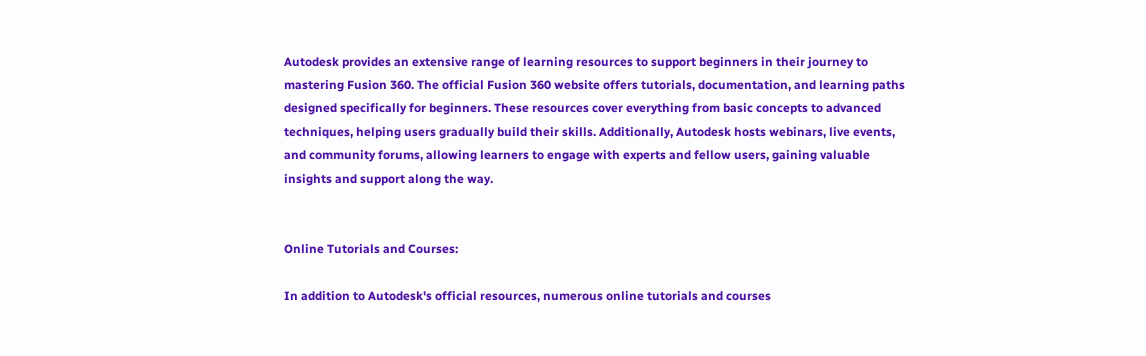Autodesk provides an extensive range of learning resources to support beginners in their journey to mastering Fusion 360. The official Fusion 360 website offers tutorials, documentation, and learning paths designed specifically for beginners. These resources cover everything from basic concepts to advanced techniques, helping users gradually build their skills. Additionally, Autodesk hosts webinars, live events, and community forums, allowing learners to engage with experts and fellow users, gaining valuable insights and support along the way.


Online Tutorials and Courses:

In addition to Autodesk's official resources, numerous online tutorials and courses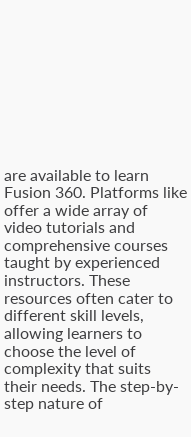are available to learn Fusion 360. Platforms like offer a wide array of video tutorials and comprehensive courses taught by experienced instructors. These resources often cater to different skill levels, allowing learners to choose the level of complexity that suits their needs. The step-by-step nature of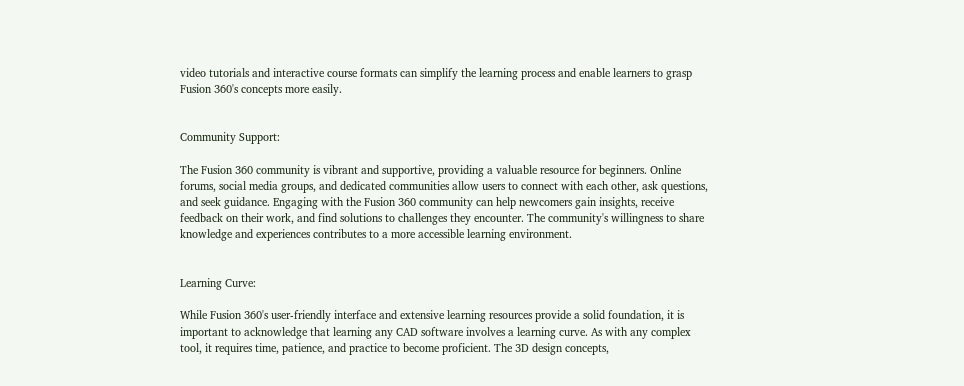video tutorials and interactive course formats can simplify the learning process and enable learners to grasp Fusion 360's concepts more easily.


Community Support:

The Fusion 360 community is vibrant and supportive, providing a valuable resource for beginners. Online forums, social media groups, and dedicated communities allow users to connect with each other, ask questions, and seek guidance. Engaging with the Fusion 360 community can help newcomers gain insights, receive feedback on their work, and find solutions to challenges they encounter. The community's willingness to share knowledge and experiences contributes to a more accessible learning environment.


Learning Curve:

While Fusion 360's user-friendly interface and extensive learning resources provide a solid foundation, it is important to acknowledge that learning any CAD software involves a learning curve. As with any complex tool, it requires time, patience, and practice to become proficient. The 3D design concepts,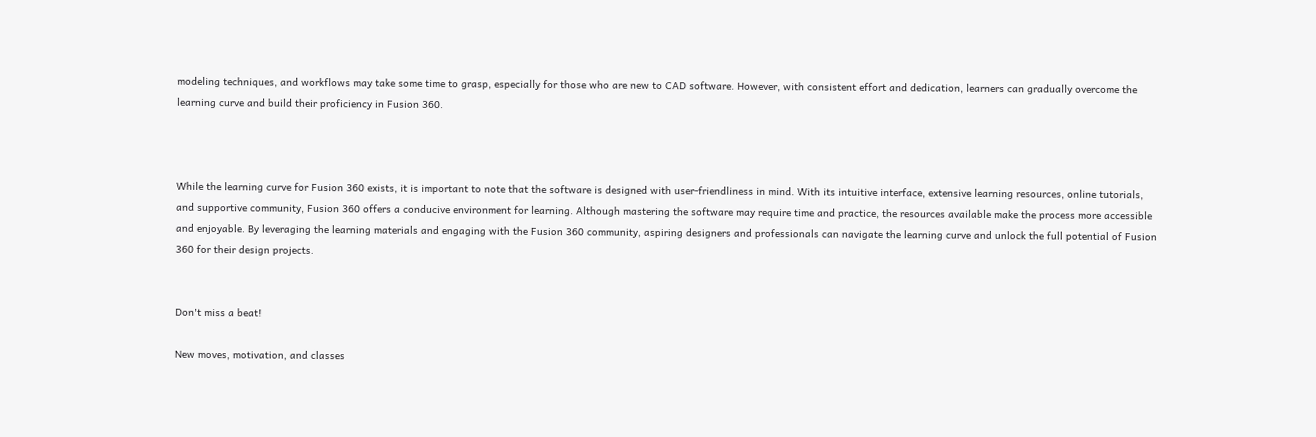modeling techniques, and workflows may take some time to grasp, especially for those who are new to CAD software. However, with consistent effort and dedication, learners can gradually overcome the learning curve and build their proficiency in Fusion 360.



While the learning curve for Fusion 360 exists, it is important to note that the software is designed with user-friendliness in mind. With its intuitive interface, extensive learning resources, online tutorials, and supportive community, Fusion 360 offers a conducive environment for learning. Although mastering the software may require time and practice, the resources available make the process more accessible and enjoyable. By leveraging the learning materials and engaging with the Fusion 360 community, aspiring designers and professionals can navigate the learning curve and unlock the full potential of Fusion 360 for their design projects.


Don't miss a beat!

New moves, motivation, and classes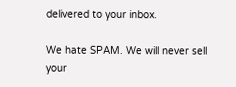delivered to your inbox.

We hate SPAM. We will never sell your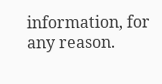information, for any reason.